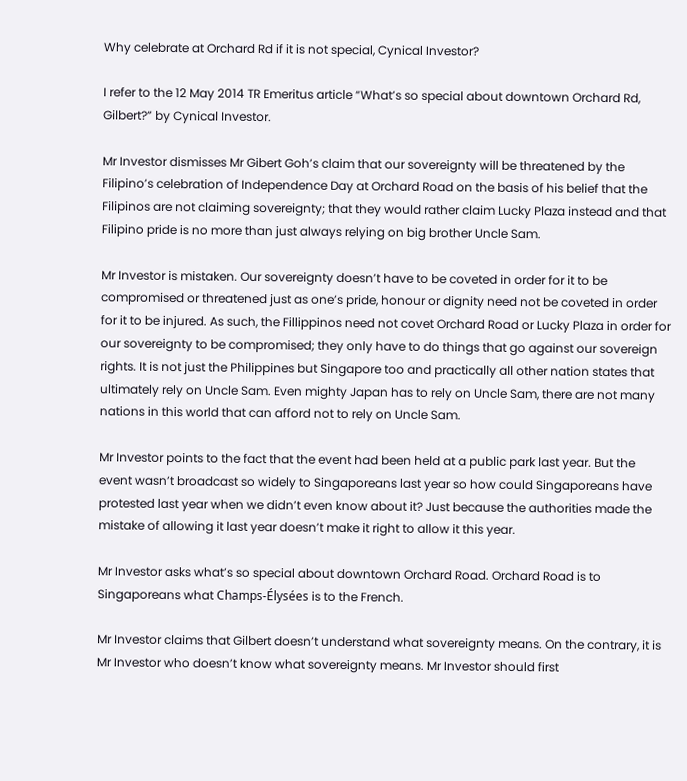Why celebrate at Orchard Rd if it is not special, Cynical Investor?

I refer to the 12 May 2014 TR Emeritus article “What’s so special about downtown Orchard Rd, Gilbert?” by Cynical Investor.

Mr Investor dismisses Mr Gibert Goh’s claim that our sovereignty will be threatened by the Filipino’s celebration of Independence Day at Orchard Road on the basis of his belief that the Filipinos are not claiming sovereignty; that they would rather claim Lucky Plaza instead and that Filipino pride is no more than just always relying on big brother Uncle Sam.

Mr Investor is mistaken. Our sovereignty doesn’t have to be coveted in order for it to be compromised or threatened just as one’s pride, honour or dignity need not be coveted in order for it to be injured. As such, the Fillippinos need not covet Orchard Road or Lucky Plaza in order for our sovereignty to be compromised; they only have to do things that go against our sovereign rights. It is not just the Philippines but Singapore too and practically all other nation states that ultimately rely on Uncle Sam. Even mighty Japan has to rely on Uncle Sam, there are not many nations in this world that can afford not to rely on Uncle Sam.

Mr Investor points to the fact that the event had been held at a public park last year. But the event wasn’t broadcast so widely to Singaporeans last year so how could Singaporeans have protested last year when we didn’t even know about it? Just because the authorities made the mistake of allowing it last year doesn’t make it right to allow it this year.

Mr Investor asks what’s so special about downtown Orchard Road. Orchard Road is to Singaporeans what Champs-Élysées is to the French.

Mr Investor claims that Gilbert doesn’t understand what sovereignty means. On the contrary, it is Mr Investor who doesn’t know what sovereignty means. Mr Investor should first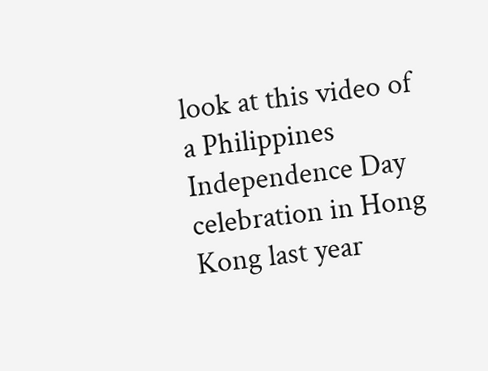look at this video of a Philippines Independence Day celebration in Hong Kong last year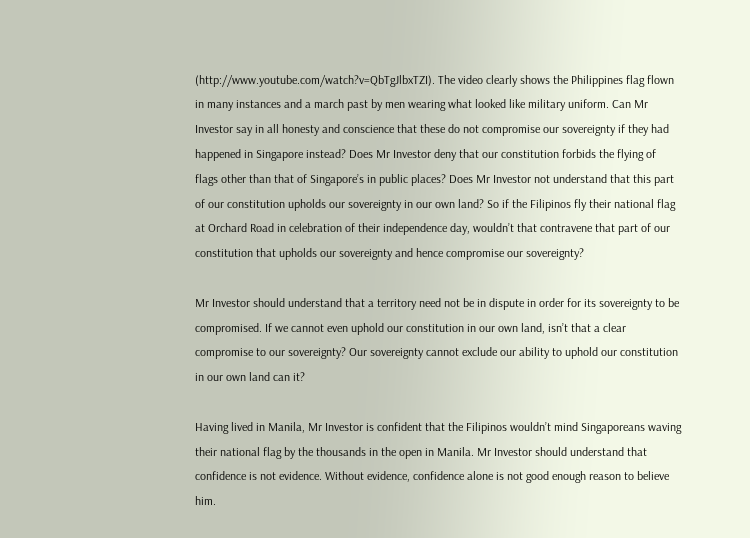(http://www.youtube.com/watch?v=QbTgJlbxTZI). The video clearly shows the Philippines flag flown in many instances and a march past by men wearing what looked like military uniform. Can Mr Investor say in all honesty and conscience that these do not compromise our sovereignty if they had happened in Singapore instead? Does Mr Investor deny that our constitution forbids the flying of flags other than that of Singapore’s in public places? Does Mr Investor not understand that this part of our constitution upholds our sovereignty in our own land? So if the Filipinos fly their national flag at Orchard Road in celebration of their independence day, wouldn’t that contravene that part of our constitution that upholds our sovereignty and hence compromise our sovereignty?

Mr Investor should understand that a territory need not be in dispute in order for its sovereignty to be compromised. If we cannot even uphold our constitution in our own land, isn’t that a clear compromise to our sovereignty? Our sovereignty cannot exclude our ability to uphold our constitution in our own land can it?

Having lived in Manila, Mr Investor is confident that the Filipinos wouldn’t mind Singaporeans waving their national flag by the thousands in the open in Manila. Mr Investor should understand that confidence is not evidence. Without evidence, confidence alone is not good enough reason to believe him.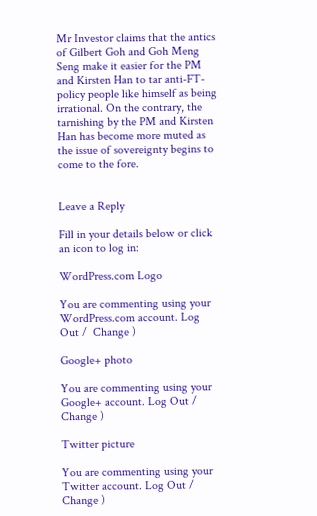Mr Investor claims that the antics of Gilbert Goh and Goh Meng Seng make it easier for the PM and Kirsten Han to tar anti-FT-policy people like himself as being irrational. On the contrary, the tarnishing by the PM and Kirsten Han has become more muted as the issue of sovereignty begins to come to the fore.


Leave a Reply

Fill in your details below or click an icon to log in:

WordPress.com Logo

You are commenting using your WordPress.com account. Log Out /  Change )

Google+ photo

You are commenting using your Google+ account. Log Out /  Change )

Twitter picture

You are commenting using your Twitter account. Log Out /  Change )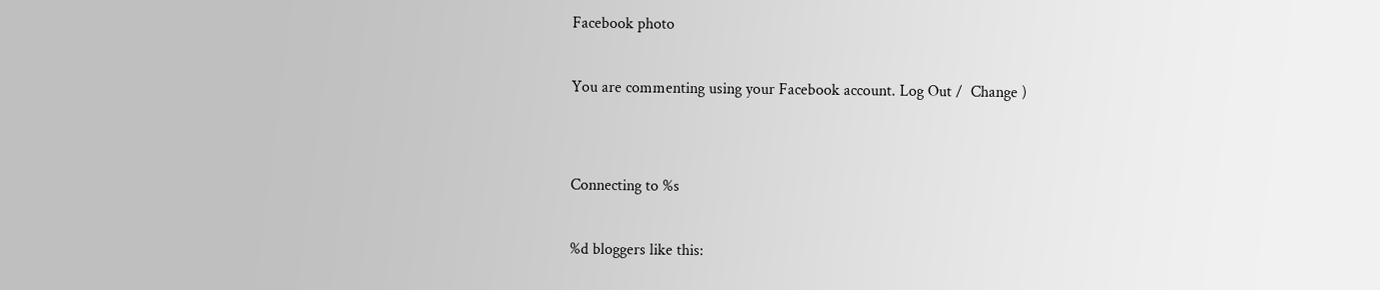Facebook photo

You are commenting using your Facebook account. Log Out /  Change )


Connecting to %s

%d bloggers like this: